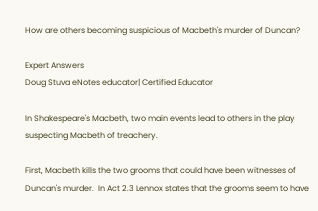How are others becoming suspicious of Macbeth's murder of Duncan?

Expert Answers
Doug Stuva eNotes educator| Certified Educator

In Shakespeare's Macbeth, two main events lead to others in the play suspecting Macbeth of treachery.

First, Macbeth kills the two grooms that could have been witnesses of Duncan's murder.  In Act 2.3 Lennox states that the grooms seem to have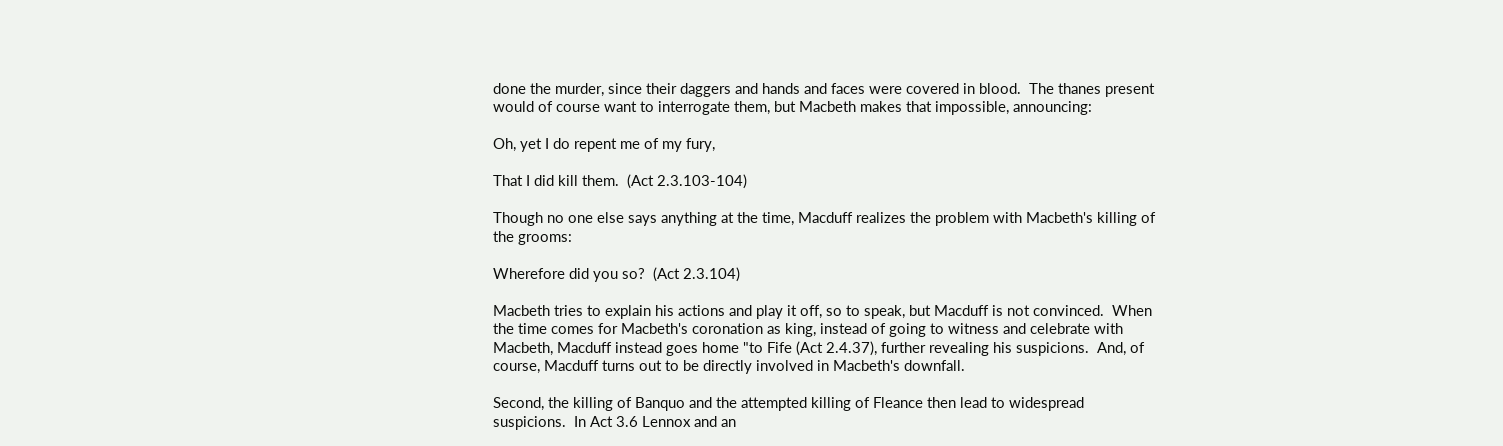done the murder, since their daggers and hands and faces were covered in blood.  The thanes present would of course want to interrogate them, but Macbeth makes that impossible, announcing:

Oh, yet I do repent me of my fury,

That I did kill them.  (Act 2.3.103-104)

Though no one else says anything at the time, Macduff realizes the problem with Macbeth's killing of the grooms:

Wherefore did you so?  (Act 2.3.104)

Macbeth tries to explain his actions and play it off, so to speak, but Macduff is not convinced.  When the time comes for Macbeth's coronation as king, instead of going to witness and celebrate with Macbeth, Macduff instead goes home "to Fife (Act 2.4.37), further revealing his suspicions.  And, of course, Macduff turns out to be directly involved in Macbeth's downfall.

Second, the killing of Banquo and the attempted killing of Fleance then lead to widespread suspicions.  In Act 3.6 Lennox and an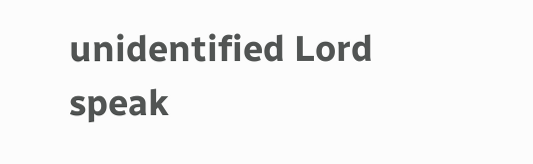unidentified Lord speak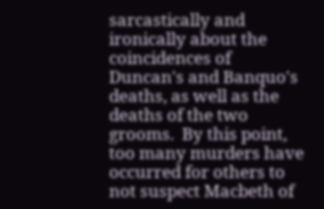sarcastically and ironically about the coincidences of Duncan's and Banquo's deaths, as well as the deaths of the two grooms.  By this point, too many murders have occurred for others to not suspect Macbeth of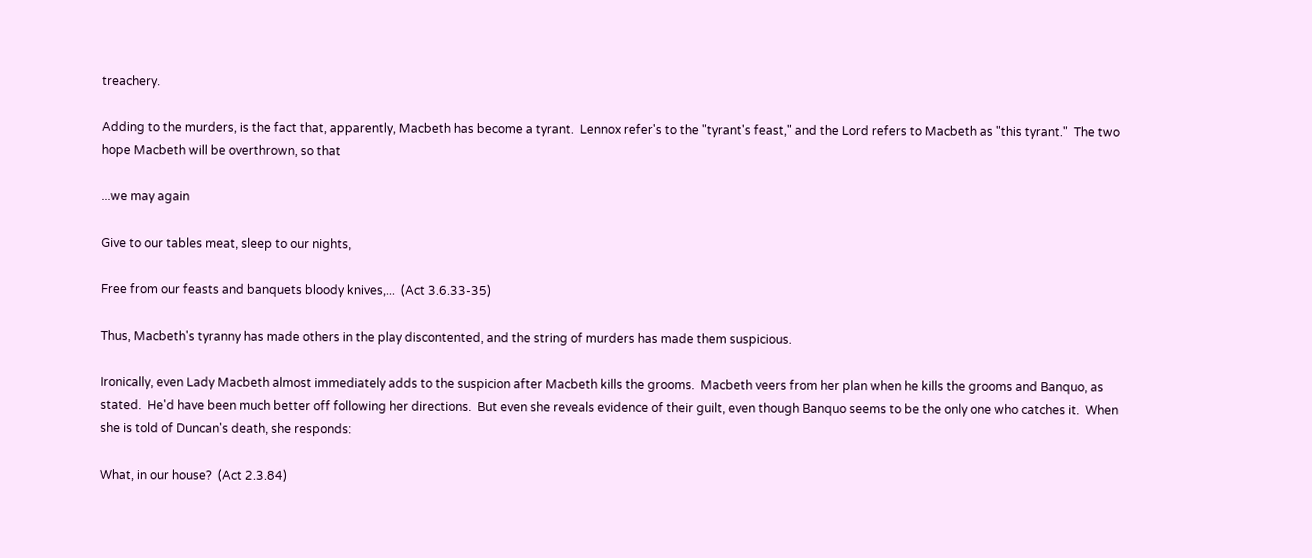treachery.

Adding to the murders, is the fact that, apparently, Macbeth has become a tyrant.  Lennox refer's to the "tyrant's feast," and the Lord refers to Macbeth as "this tyrant."  The two hope Macbeth will be overthrown, so that

...we may again

Give to our tables meat, sleep to our nights,

Free from our feasts and banquets bloody knives,...  (Act 3.6.33-35)

Thus, Macbeth's tyranny has made others in the play discontented, and the string of murders has made them suspicious.

Ironically, even Lady Macbeth almost immediately adds to the suspicion after Macbeth kills the grooms.  Macbeth veers from her plan when he kills the grooms and Banquo, as stated.  He'd have been much better off following her directions.  But even she reveals evidence of their guilt, even though Banquo seems to be the only one who catches it.  When she is told of Duncan's death, she responds:

What, in our house?  (Act 2.3.84)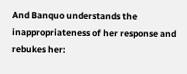And Banquo understands the inappropriateness of her response and rebukes her: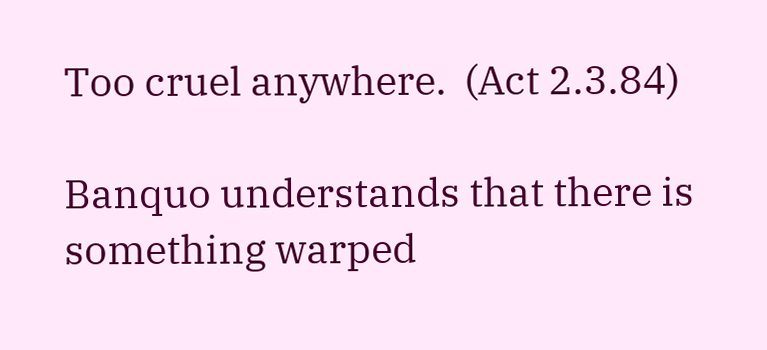Too cruel anywhere.  (Act 2.3.84)

Banquo understands that there is something warped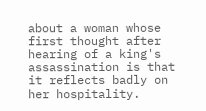about a woman whose first thought after hearing of a king's assassination is that it reflects badly on her hospitality.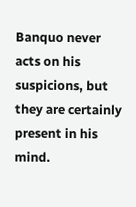Banquo never acts on his suspicions, but they are certainly present in his mind.